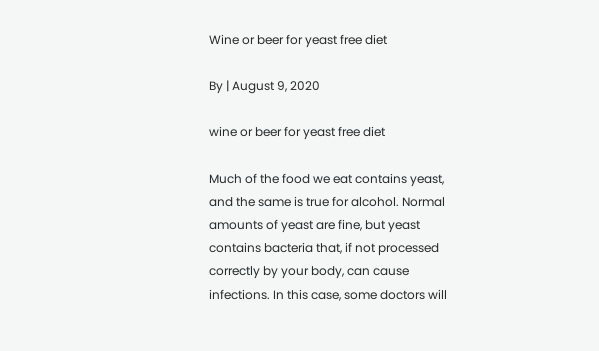Wine or beer for yeast free diet

By | August 9, 2020

wine or beer for yeast free diet

Much of the food we eat contains yeast, and the same is true for alcohol. Normal amounts of yeast are fine, but yeast contains bacteria that, if not processed correctly by your body, can cause infections. In this case, some doctors will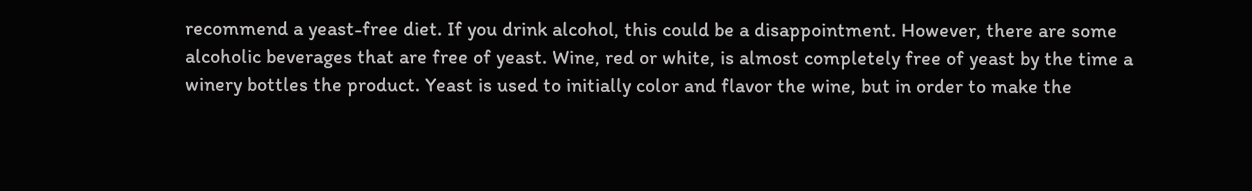recommend a yeast-free diet. If you drink alcohol, this could be a disappointment. However, there are some alcoholic beverages that are free of yeast. Wine, red or white, is almost completely free of yeast by the time a winery bottles the product. Yeast is used to initially color and flavor the wine, but in order to make the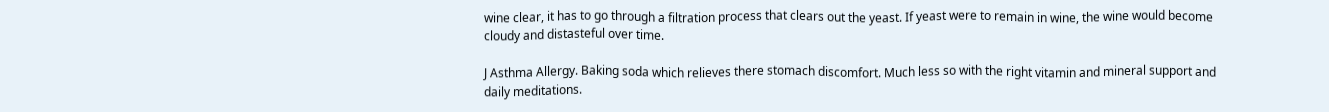wine clear, it has to go through a filtration process that clears out the yeast. If yeast were to remain in wine, the wine would become cloudy and distasteful over time.

J Asthma Allergy. Baking soda which relieves there stomach discomfort. Much less so with the right vitamin and mineral support and daily meditations.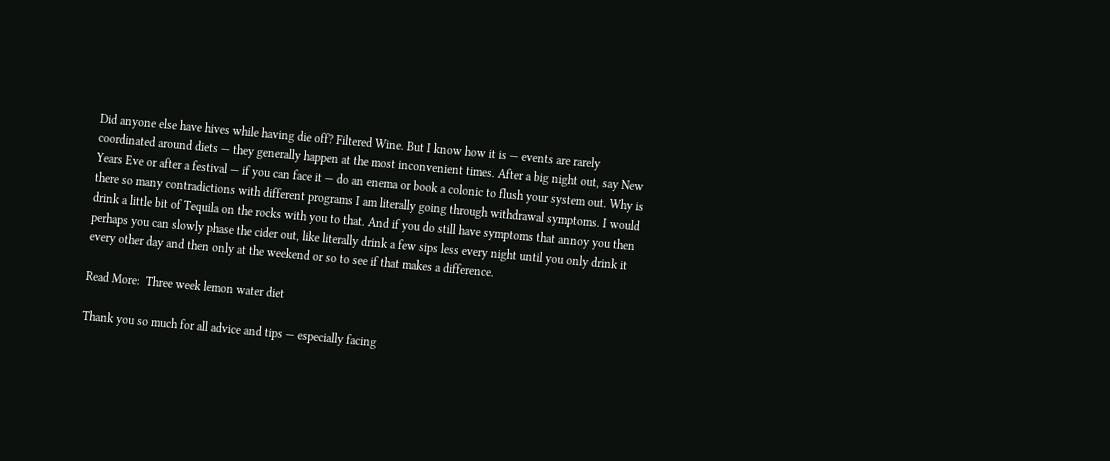Did anyone else have hives while having die off? Filtered Wine. But I know how it is — events are rarely coordinated around diets — they generally happen at the most inconvenient times. After a big night out, say New Years Eve or after a festival — if you can face it — do an enema or book a colonic to flush your system out. Why is there so many contradictions with different programs I am literally going through withdrawal symptoms. I would drink a little bit of Tequila on the rocks with you to that. And if you do still have symptoms that annoy you then perhaps you can slowly phase the cider out, like literally drink a few sips less every night until you only drink it every other day and then only at the weekend or so to see if that makes a difference.

Read More:  Three week lemon water diet

Thank you so much for all advice and tips — especially facing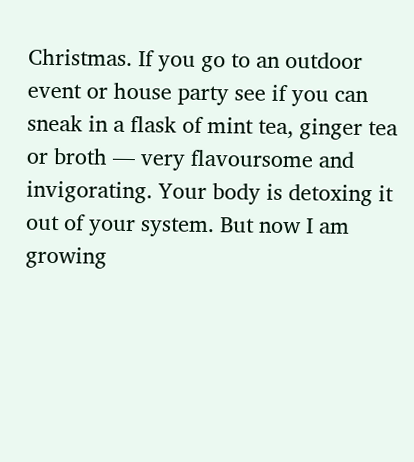Christmas. If you go to an outdoor event or house party see if you can sneak in a flask of mint tea, ginger tea or broth — very flavoursome and invigorating. Your body is detoxing it out of your system. But now I am growing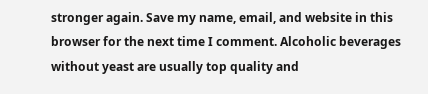stronger again. Save my name, email, and website in this browser for the next time I comment. Alcoholic beverages without yeast are usually top quality and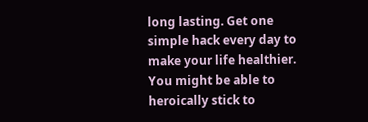long lasting. Get one simple hack every day to make your life healthier. You might be able to heroically stick to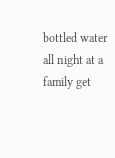bottled water all night at a family get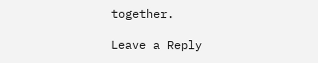together.

Leave a Reply